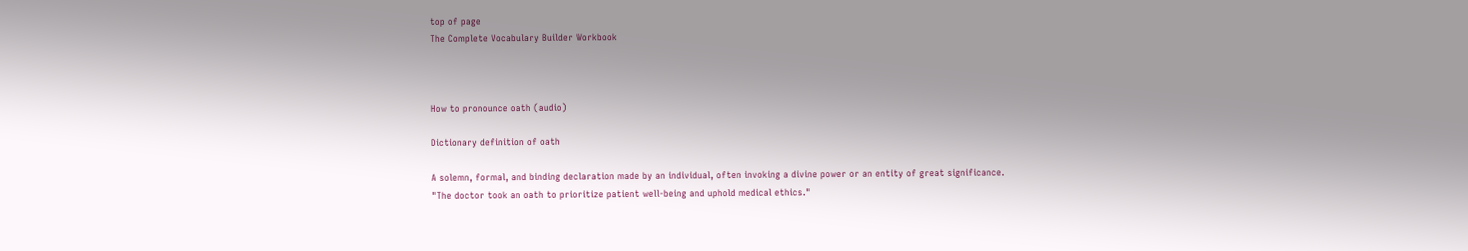top of page
The Complete Vocabulary Builder Workbook



How to pronounce oath (audio)

Dictionary definition of oath

A solemn, formal, and binding declaration made by an individual, often invoking a divine power or an entity of great significance.
"The doctor took an oath to prioritize patient well-being and uphold medical ethics."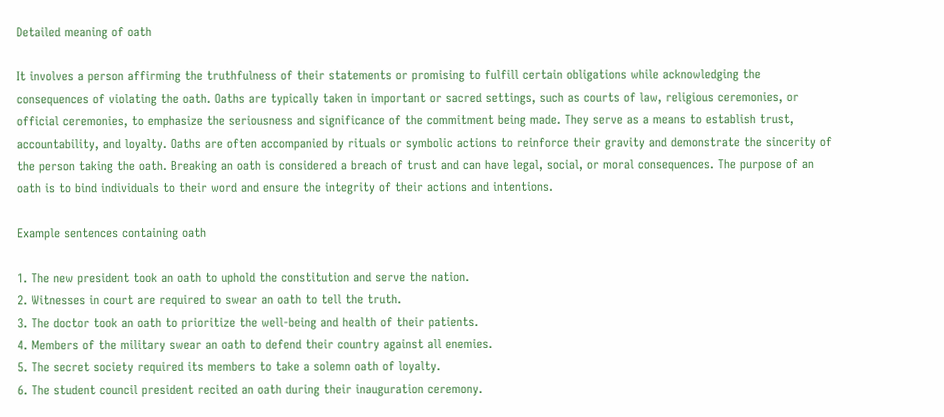Detailed meaning of oath

It involves a person affirming the truthfulness of their statements or promising to fulfill certain obligations while acknowledging the consequences of violating the oath. Oaths are typically taken in important or sacred settings, such as courts of law, religious ceremonies, or official ceremonies, to emphasize the seriousness and significance of the commitment being made. They serve as a means to establish trust, accountability, and loyalty. Oaths are often accompanied by rituals or symbolic actions to reinforce their gravity and demonstrate the sincerity of the person taking the oath. Breaking an oath is considered a breach of trust and can have legal, social, or moral consequences. The purpose of an oath is to bind individuals to their word and ensure the integrity of their actions and intentions.

Example sentences containing oath

1. The new president took an oath to uphold the constitution and serve the nation.
2. Witnesses in court are required to swear an oath to tell the truth.
3. The doctor took an oath to prioritize the well-being and health of their patients.
4. Members of the military swear an oath to defend their country against all enemies.
5. The secret society required its members to take a solemn oath of loyalty.
6. The student council president recited an oath during their inauguration ceremony.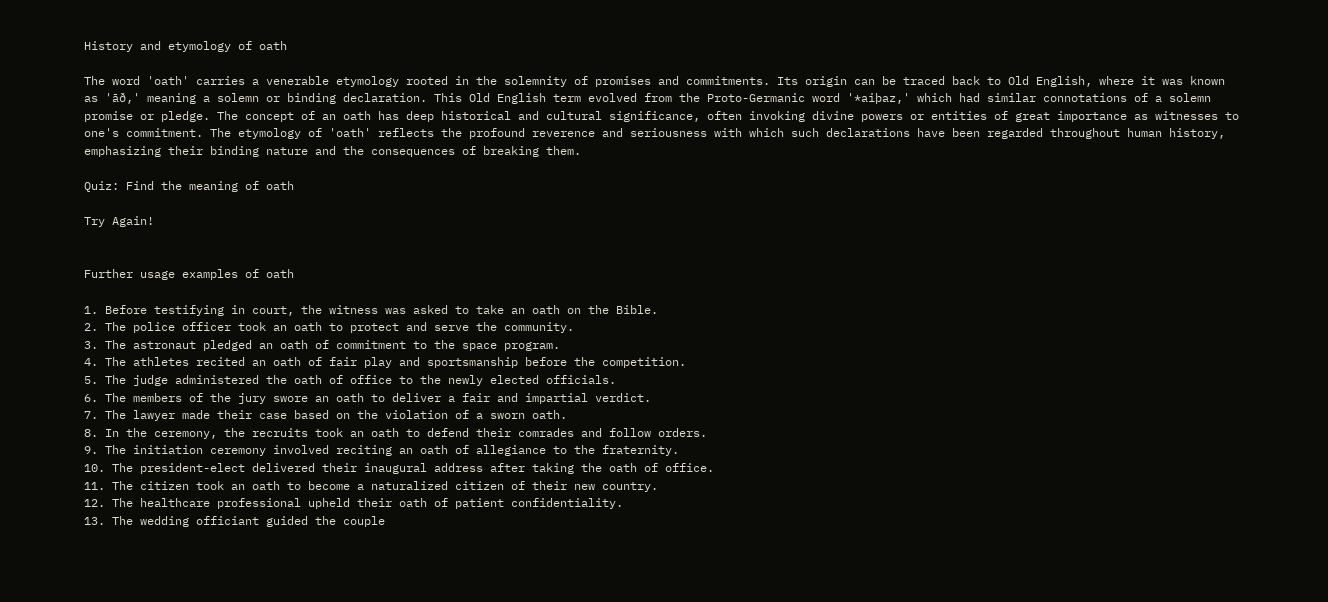History and etymology of oath

The word 'oath' carries a venerable etymology rooted in the solemnity of promises and commitments. Its origin can be traced back to Old English, where it was known as 'āð,' meaning a solemn or binding declaration. This Old English term evolved from the Proto-Germanic word '*aiþaz,' which had similar connotations of a solemn promise or pledge. The concept of an oath has deep historical and cultural significance, often invoking divine powers or entities of great importance as witnesses to one's commitment. The etymology of 'oath' reflects the profound reverence and seriousness with which such declarations have been regarded throughout human history, emphasizing their binding nature and the consequences of breaking them.

Quiz: Find the meaning of oath

Try Again!


Further usage examples of oath

1. Before testifying in court, the witness was asked to take an oath on the Bible.
2. The police officer took an oath to protect and serve the community.
3. The astronaut pledged an oath of commitment to the space program.
4. The athletes recited an oath of fair play and sportsmanship before the competition.
5. The judge administered the oath of office to the newly elected officials.
6. The members of the jury swore an oath to deliver a fair and impartial verdict.
7. The lawyer made their case based on the violation of a sworn oath.
8. In the ceremony, the recruits took an oath to defend their comrades and follow orders.
9. The initiation ceremony involved reciting an oath of allegiance to the fraternity.
10. The president-elect delivered their inaugural address after taking the oath of office.
11. The citizen took an oath to become a naturalized citizen of their new country.
12. The healthcare professional upheld their oath of patient confidentiality.
13. The wedding officiant guided the couple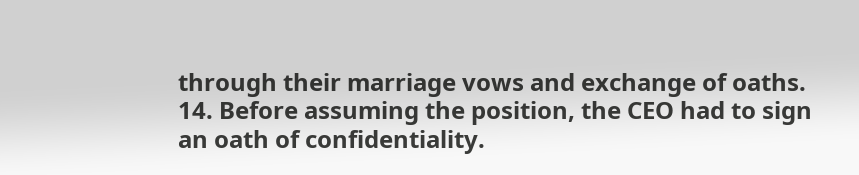through their marriage vows and exchange of oaths.
14. Before assuming the position, the CEO had to sign an oath of confidentiality.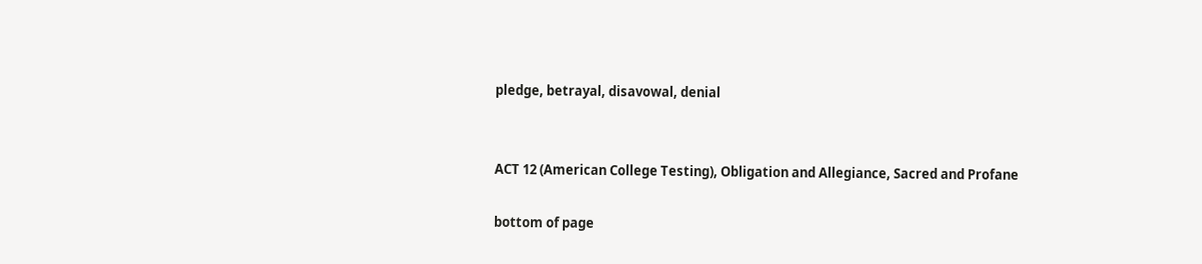pledge, betrayal, disavowal, denial


ACT 12 (American College Testing), Obligation and Allegiance, Sacred and Profane

bottom of page